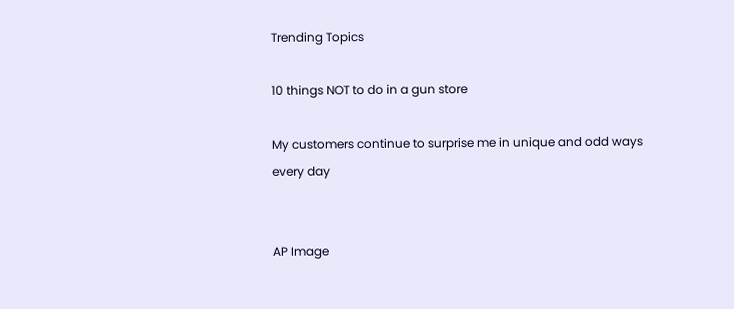Trending Topics

10 things NOT to do in a gun store

My customers continue to surprise me in unique and odd ways every day


AP Image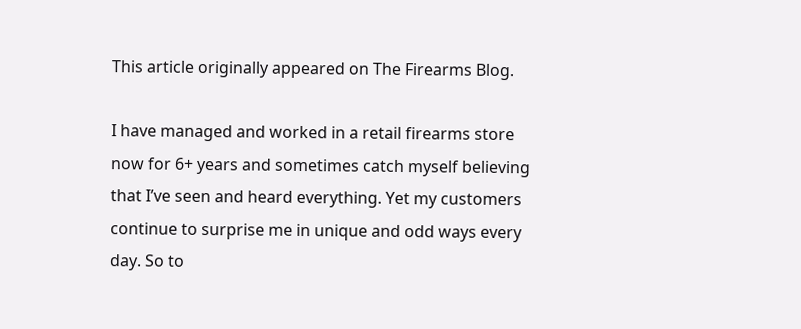This article originally appeared on The Firearms Blog.

I have managed and worked in a retail firearms store now for 6+ years and sometimes catch myself believing that I’ve seen and heard everything. Yet my customers continue to surprise me in unique and odd ways every day. So to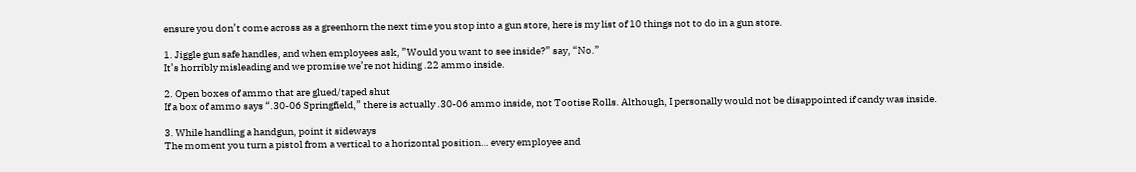ensure you don’t come across as a greenhorn the next time you stop into a gun store, here is my list of 10 things not to do in a gun store.

1. Jiggle gun safe handles, and when employees ask, ”Would you want to see inside?” say, “No.”
It’s horribly misleading and we promise we’re not hiding .22 ammo inside.

2. Open boxes of ammo that are glued/taped shut
If a box of ammo says “.30-06 Springfield,” there is actually .30-06 ammo inside, not Tootise Rolls. Although, I personally would not be disappointed if candy was inside.

3. While handling a handgun, point it sideways
The moment you turn a pistol from a vertical to a horizontal position… every employee and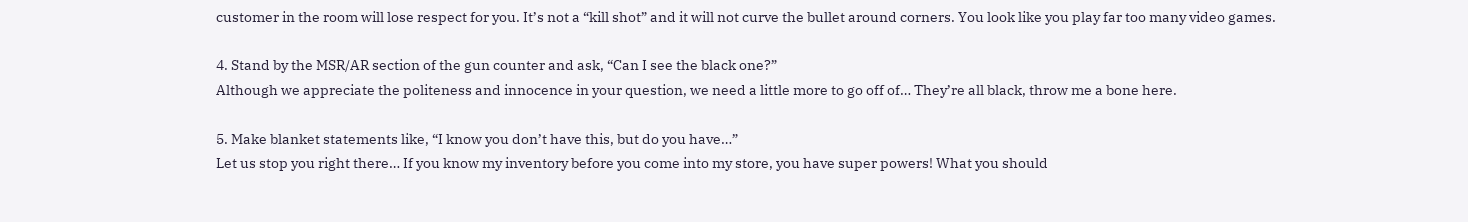customer in the room will lose respect for you. It’s not a “kill shot” and it will not curve the bullet around corners. You look like you play far too many video games.

4. Stand by the MSR/AR section of the gun counter and ask, “Can I see the black one?”
Although we appreciate the politeness and innocence in your question, we need a little more to go off of… They’re all black, throw me a bone here.

5. Make blanket statements like, “I know you don’t have this, but do you have…”
Let us stop you right there… If you know my inventory before you come into my store, you have super powers! What you should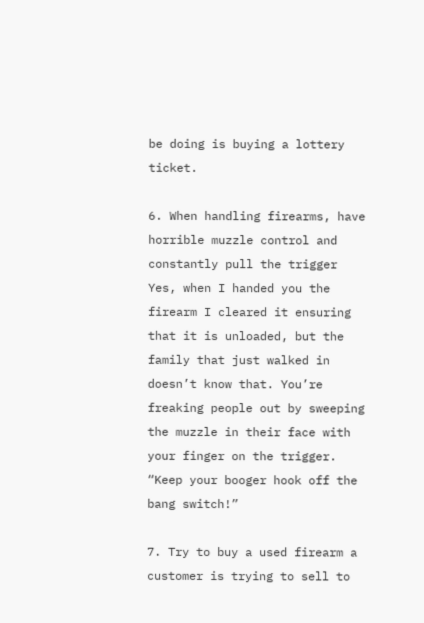be doing is buying a lottery ticket.

6. When handling firearms, have horrible muzzle control and constantly pull the trigger
Yes, when I handed you the firearm I cleared it ensuring that it is unloaded, but the family that just walked in doesn’t know that. You’re freaking people out by sweeping the muzzle in their face with your finger on the trigger. “Keep your booger hook off the bang switch!”

7. Try to buy a used firearm a customer is trying to sell to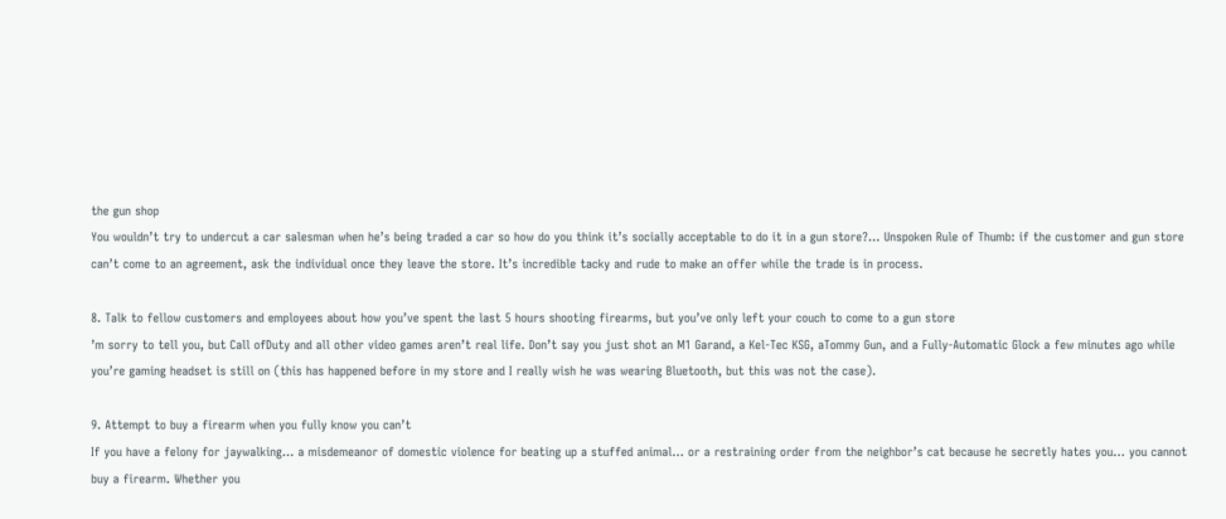the gun shop
You wouldn’t try to undercut a car salesman when he’s being traded a car so how do you think it’s socially acceptable to do it in a gun store?… Unspoken Rule of Thumb: if the customer and gun store can’t come to an agreement, ask the individual once they leave the store. It’s incredible tacky and rude to make an offer while the trade is in process.

8. Talk to fellow customers and employees about how you’ve spent the last 5 hours shooting firearms, but you’ve only left your couch to come to a gun store
’m sorry to tell you, but Call ofDuty and all other video games aren’t real life. Don’t say you just shot an M1 Garand, a Kel-Tec KSG, aTommy Gun, and a Fully-Automatic Glock a few minutes ago while you’re gaming headset is still on (this has happened before in my store and I really wish he was wearing Bluetooth, but this was not the case).

9. Attempt to buy a firearm when you fully know you can’t
If you have a felony for jaywalking… a misdemeanor of domestic violence for beating up a stuffed animal… or a restraining order from the neighbor’s cat because he secretly hates you… you cannot buy a firearm. Whether you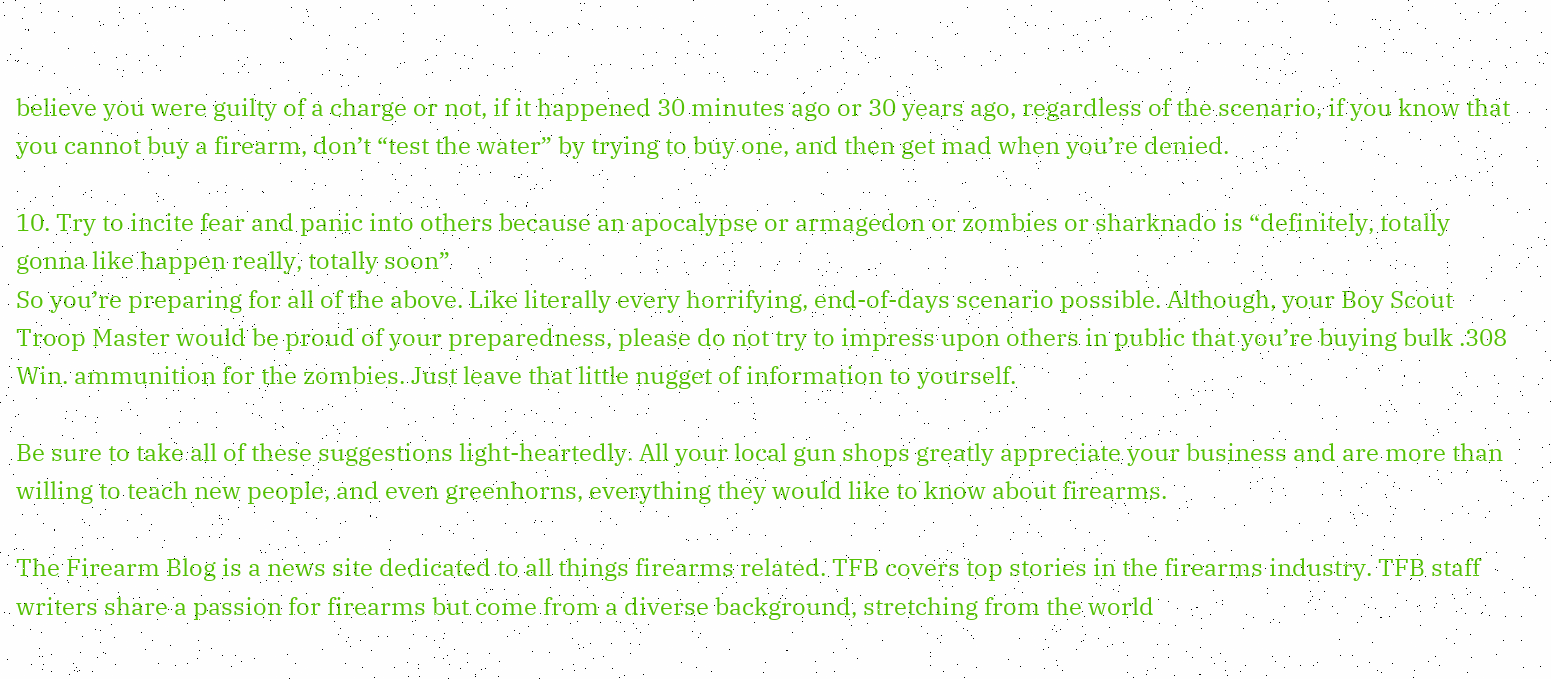believe you were guilty of a charge or not, if it happened 30 minutes ago or 30 years ago, regardless of the scenario, if you know that you cannot buy a firearm, don’t “test the water” by trying to buy one, and then get mad when you’re denied.

10. Try to incite fear and panic into others because an apocalypse or armagedon or zombies or sharknado is “definitely, totally gonna like happen really, totally soon”
So you’re preparing for all of the above. Like literally every horrifying, end-of-days scenario possible. Although, your Boy Scout Troop Master would be proud of your preparedness, please do not try to impress upon others in public that you’re buying bulk .308 Win. ammunition for the zombies. Just leave that little nugget of information to yourself.

Be sure to take all of these suggestions light-heartedly. All your local gun shops greatly appreciate your business and are more than willing to teach new people, and even greenhorns, everything they would like to know about firearms.

The Firearm Blog is a news site dedicated to all things firearms related. TFB covers top stories in the firearms industry. TFB staff writers share a passion for firearms but come from a diverse background, stretching from the world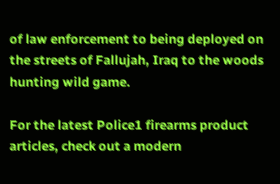of law enforcement to being deployed on the streets of Fallujah, Iraq to the woods hunting wild game.

For the latest Police1 firearms product articles, check out a modern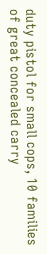duty pistol for small cops, 10 families of great concealed carry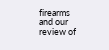firearms and our review of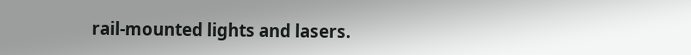rail-mounted lights and lasers.